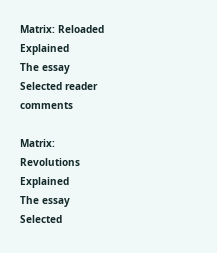Matrix: Reloaded Explained
The essay
Selected reader comments

Matrix: Revolutions Explained
The essay
Selected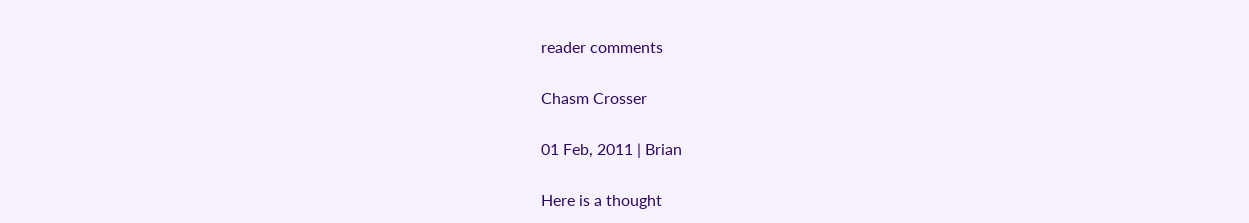reader comments

Chasm Crosser

01 Feb, 2011 | Brian

Here is a thought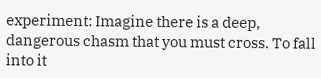experiment: Imagine there is a deep, dangerous chasm that you must cross. To fall into it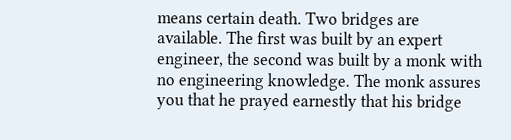means certain death. Two bridges are available. The first was built by an expert engineer, the second was built by a monk with no engineering knowledge. The monk assures you that he prayed earnestly that his bridge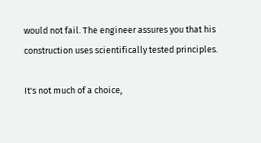would not fail. The engineer assures you that his construction uses scientifically tested principles.

It's not much of a choice,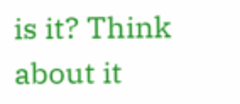is it? Think about it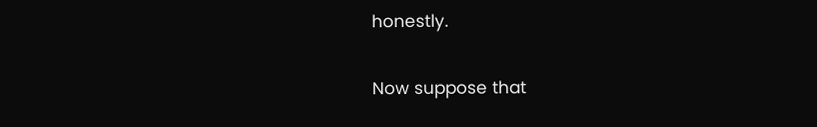honestly.

Now suppose that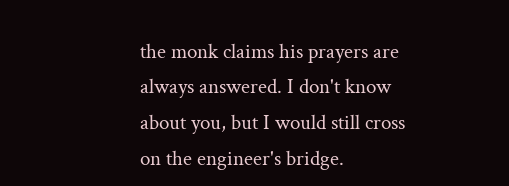the monk claims his prayers are always answered. I don't know about you, but I would still cross on the engineer's bridge.